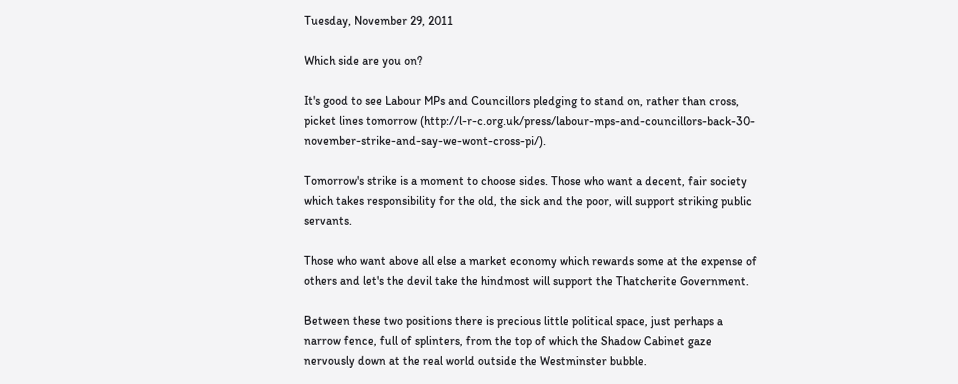Tuesday, November 29, 2011

Which side are you on?

It's good to see Labour MPs and Councillors pledging to stand on, rather than cross, picket lines tomorrow (http://l-r-c.org.uk/press/labour-mps-and-councillors-back-30-november-strike-and-say-we-wont-cross-pi/).

Tomorrow's strike is a moment to choose sides. Those who want a decent, fair society which takes responsibility for the old, the sick and the poor, will support striking public servants.

Those who want above all else a market economy which rewards some at the expense of others and let's the devil take the hindmost will support the Thatcherite Government.

Between these two positions there is precious little political space, just perhaps a narrow fence, full of splinters, from the top of which the Shadow Cabinet gaze nervously down at the real world outside the Westminster bubble.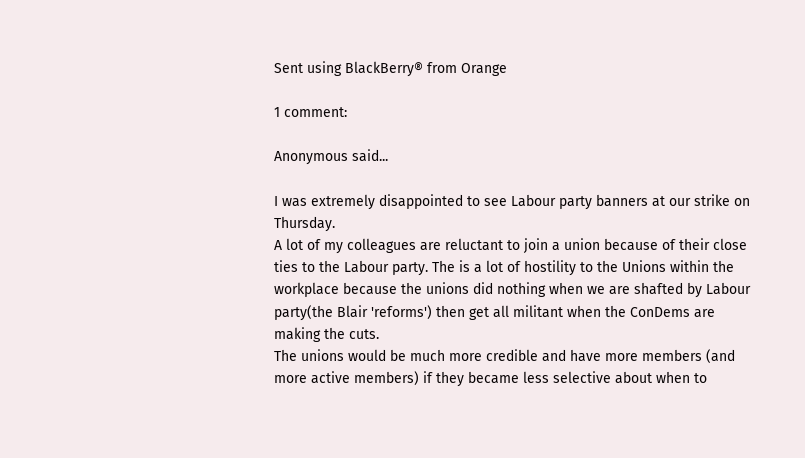Sent using BlackBerry® from Orange

1 comment:

Anonymous said...

I was extremely disappointed to see Labour party banners at our strike on Thursday.
A lot of my colleagues are reluctant to join a union because of their close ties to the Labour party. The is a lot of hostility to the Unions within the workplace because the unions did nothing when we are shafted by Labour party(the Blair 'reforms') then get all militant when the ConDems are making the cuts.
The unions would be much more credible and have more members (and more active members) if they became less selective about when to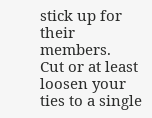stick up for their members.
Cut or at least loosen your ties to a single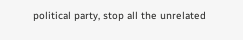political party, stop all the unrelated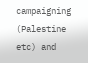campaigning (Palestine etc) and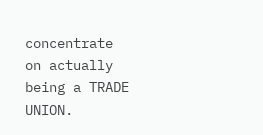concentrate on actually being a TRADE UNION.